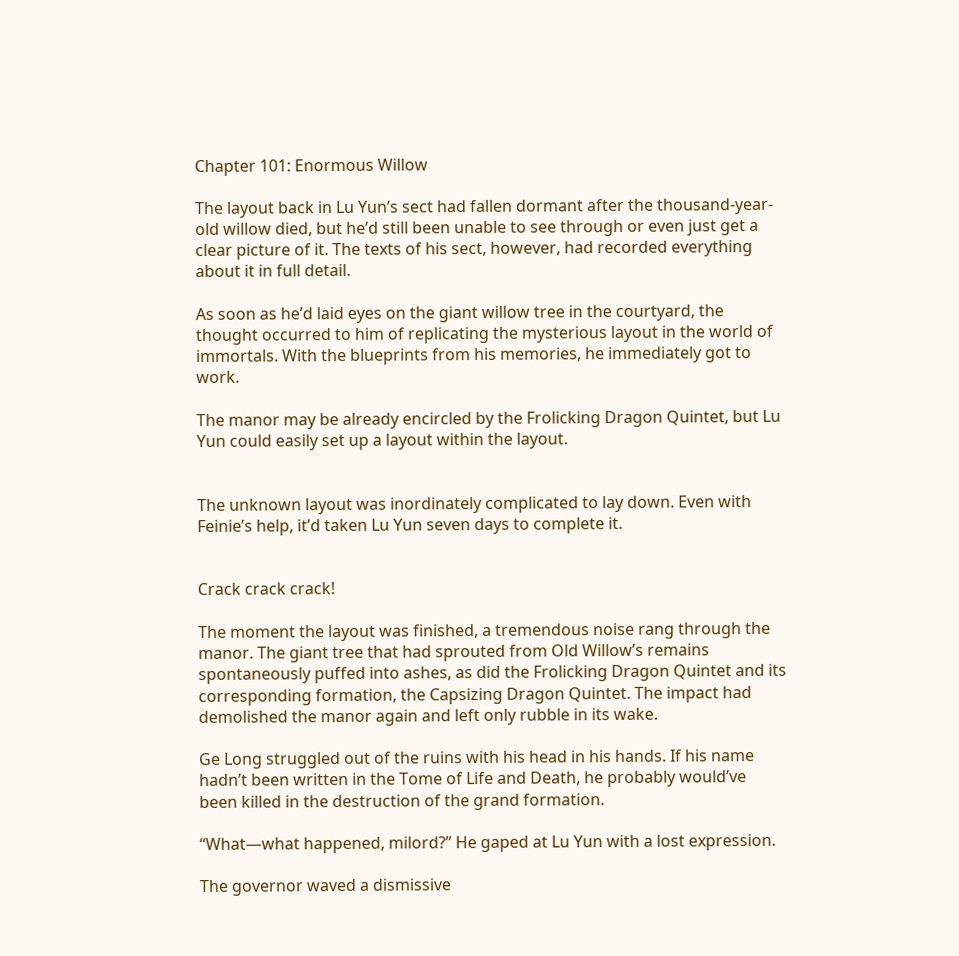Chapter 101: Enormous Willow

The layout back in Lu Yun’s sect had fallen dormant after the thousand-year-old willow died, but he’d still been unable to see through or even just get a clear picture of it. The texts of his sect, however, had recorded everything about it in full detail.

As soon as he’d laid eyes on the giant willow tree in the courtyard, the thought occurred to him of replicating the mysterious layout in the world of immortals. With the blueprints from his memories, he immediately got to work.

The manor may be already encircled by the Frolicking Dragon Quintet, but Lu Yun could easily set up a layout within the layout.


The unknown layout was inordinately complicated to lay down. Even with Feinie’s help, it’d taken Lu Yun seven days to complete it.


Crack crack crack!

The moment the layout was finished, a tremendous noise rang through the manor. The giant tree that had sprouted from Old Willow’s remains spontaneously puffed into ashes, as did the Frolicking Dragon Quintet and its corresponding formation, the Capsizing Dragon Quintet. The impact had demolished the manor again and left only rubble in its wake.

Ge Long struggled out of the ruins with his head in his hands. If his name hadn’t been written in the Tome of Life and Death, he probably would’ve been killed in the destruction of the grand formation.

“What—what happened, milord?” He gaped at Lu Yun with a lost expression.

The governor waved a dismissive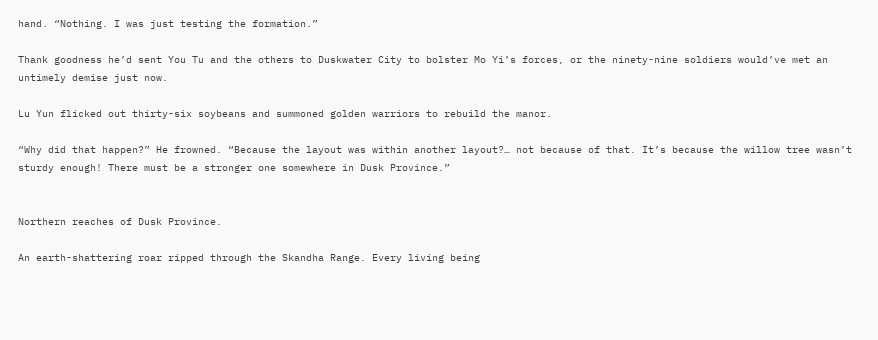hand. “Nothing. I was just testing the formation.”

Thank goodness he’d sent You Tu and the others to Duskwater City to bolster Mo Yi’s forces, or the ninety-nine soldiers would’ve met an untimely demise just now.

Lu Yun flicked out thirty-six soybeans and summoned golden warriors to rebuild the manor.

“Why did that happen?” He frowned. “Because the layout was within another layout?… not because of that. It’s because the willow tree wasn’t sturdy enough! There must be a stronger one somewhere in Dusk Province.”


Northern reaches of Dusk Province.

An earth-shattering roar ripped through the Skandha Range. Every living being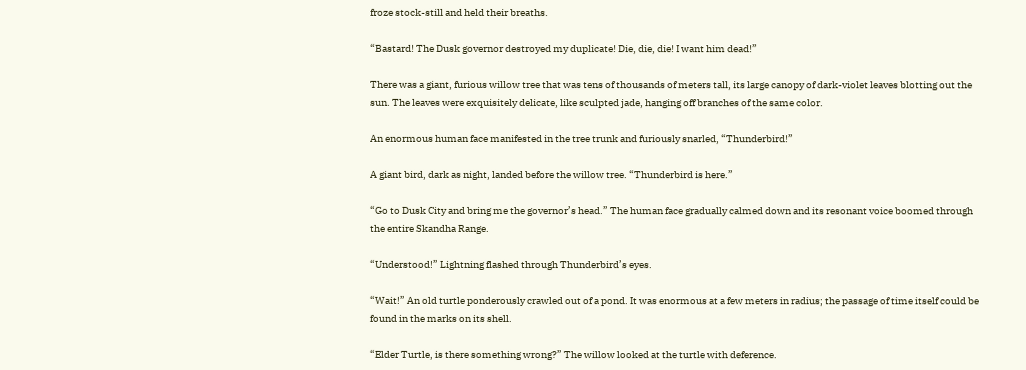froze stock-still and held their breaths.

“Bastard! The Dusk governor destroyed my duplicate! Die, die, die! I want him dead!”

There was a giant, furious willow tree that was tens of thousands of meters tall, its large canopy of dark-violet leaves blotting out the sun. The leaves were exquisitely delicate, like sculpted jade, hanging off branches of the same color.

An enormous human face manifested in the tree trunk and furiously snarled, “Thunderbird!”

A giant bird, dark as night, landed before the willow tree. “Thunderbird is here.”

“Go to Dusk City and bring me the governor’s head.” The human face gradually calmed down and its resonant voice boomed through the entire Skandha Range.

“Understood!” Lightning flashed through Thunderbird’s eyes.

“Wait!” An old turtle ponderously crawled out of a pond. It was enormous at a few meters in radius; the passage of time itself could be found in the marks on its shell.

“Elder Turtle, is there something wrong?” The willow looked at the turtle with deference.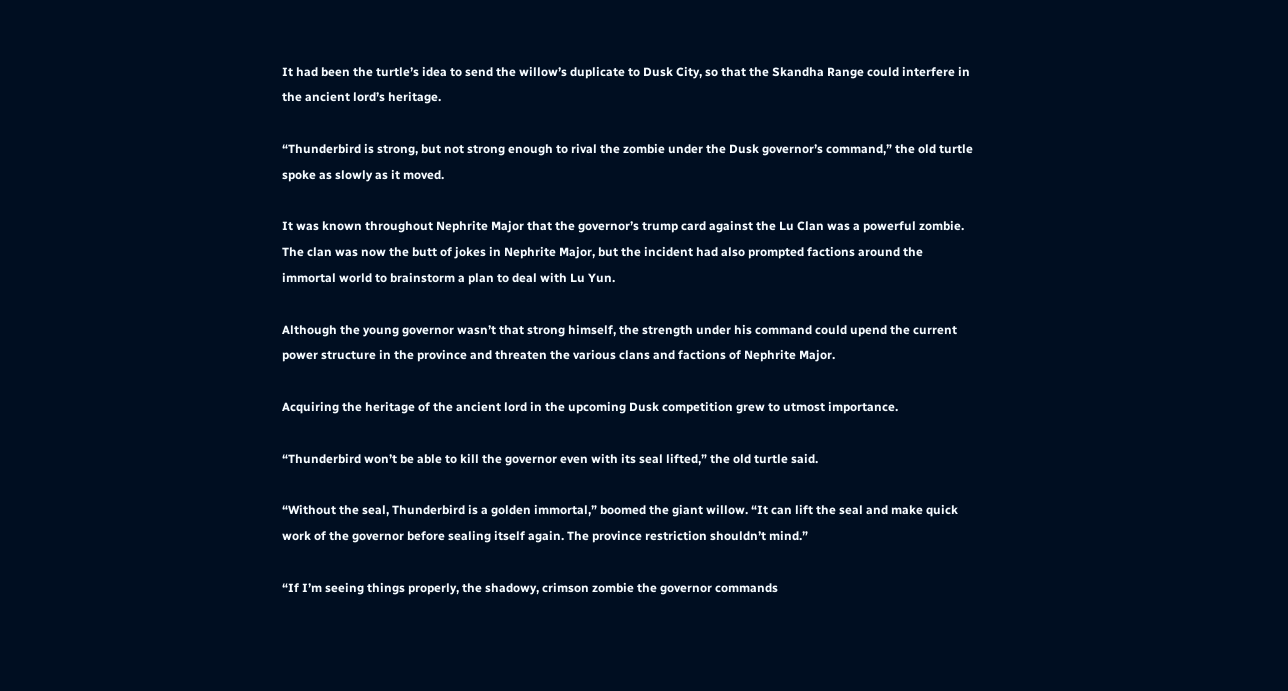It had been the turtle’s idea to send the willow’s duplicate to Dusk City, so that the Skandha Range could interfere in the ancient lord’s heritage.

“Thunderbird is strong, but not strong enough to rival the zombie under the Dusk governor’s command,” the old turtle spoke as slowly as it moved.

It was known throughout Nephrite Major that the governor’s trump card against the Lu Clan was a powerful zombie. The clan was now the butt of jokes in Nephrite Major, but the incident had also prompted factions around the immortal world to brainstorm a plan to deal with Lu Yun.

Although the young governor wasn’t that strong himself, the strength under his command could upend the current power structure in the province and threaten the various clans and factions of Nephrite Major.

Acquiring the heritage of the ancient lord in the upcoming Dusk competition grew to utmost importance.

“Thunderbird won’t be able to kill the governor even with its seal lifted,” the old turtle said.

“Without the seal, Thunderbird is a golden immortal,” boomed the giant willow. “It can lift the seal and make quick work of the governor before sealing itself again. The province restriction shouldn’t mind.”

“If I’m seeing things properly, the shadowy, crimson zombie the governor commands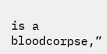is a bloodcorpse,”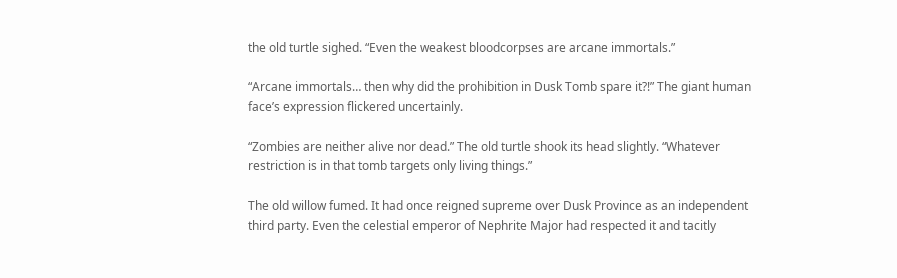the old turtle sighed. “Even the weakest bloodcorpses are arcane immortals.”

“Arcane immortals… then why did the prohibition in Dusk Tomb spare it?!” The giant human face’s expression flickered uncertainly.

“Zombies are neither alive nor dead.” The old turtle shook its head slightly. “Whatever restriction is in that tomb targets only living things.”

The old willow fumed. It had once reigned supreme over Dusk Province as an independent third party. Even the celestial emperor of Nephrite Major had respected it and tacitly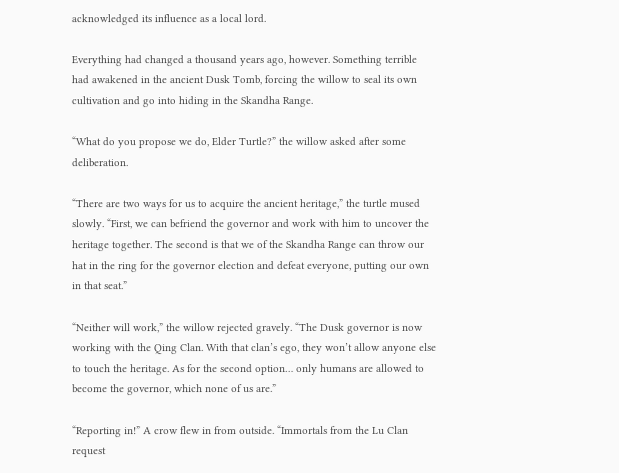acknowledged its influence as a local lord.

Everything had changed a thousand years ago, however. Something terrible had awakened in the ancient Dusk Tomb, forcing the willow to seal its own cultivation and go into hiding in the Skandha Range.

“What do you propose we do, Elder Turtle?” the willow asked after some deliberation.

“There are two ways for us to acquire the ancient heritage,” the turtle mused slowly. “First, we can befriend the governor and work with him to uncover the heritage together. The second is that we of the Skandha Range can throw our hat in the ring for the governor election and defeat everyone, putting our own in that seat.”

“Neither will work,” the willow rejected gravely. “The Dusk governor is now working with the Qing Clan. With that clan’s ego, they won’t allow anyone else to touch the heritage. As for the second option… only humans are allowed to become the governor, which none of us are.”

“Reporting in!” A crow flew in from outside. “Immortals from the Lu Clan request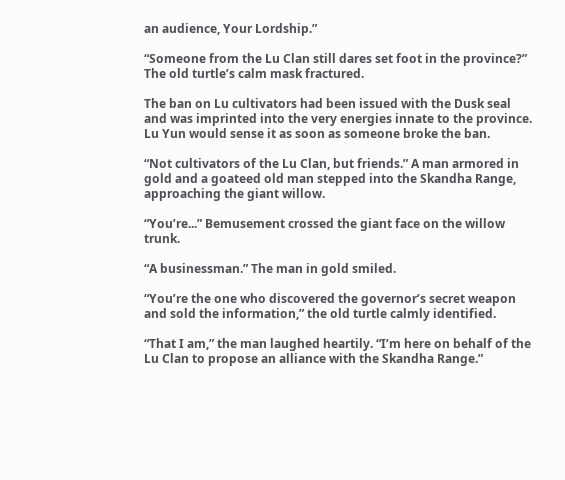an audience, Your Lordship.”

“Someone from the Lu Clan still dares set foot in the province?” The old turtle’s calm mask fractured.

The ban on Lu cultivators had been issued with the Dusk seal and was imprinted into the very energies innate to the province. Lu Yun would sense it as soon as someone broke the ban.

“Not cultivators of the Lu Clan, but friends.” A man armored in gold and a goateed old man stepped into the Skandha Range, approaching the giant willow.

“You’re...” Bemusement crossed the giant face on the willow trunk.

“A businessman.” The man in gold smiled.

“You’re the one who discovered the governor’s secret weapon and sold the information,” the old turtle calmly identified.

“That I am,” the man laughed heartily. “I’m here on behalf of the Lu Clan to propose an alliance with the Skandha Range.”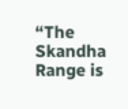“The Skandha Range is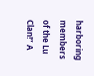harboring members of the Lu Clan!” A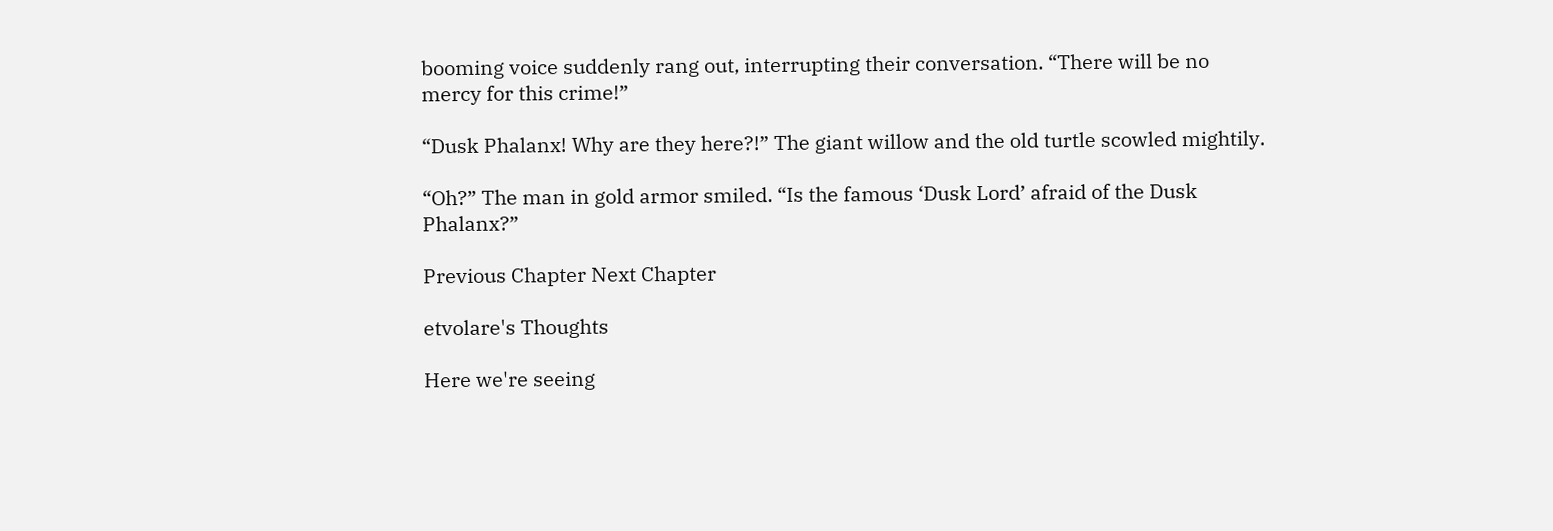booming voice suddenly rang out, interrupting their conversation. “There will be no mercy for this crime!”

“Dusk Phalanx! Why are they here?!” The giant willow and the old turtle scowled mightily.

“Oh?” The man in gold armor smiled. “Is the famous ‘Dusk Lord’ afraid of the Dusk Phalanx?”

Previous Chapter Next Chapter

etvolare's Thoughts

Here we're seeing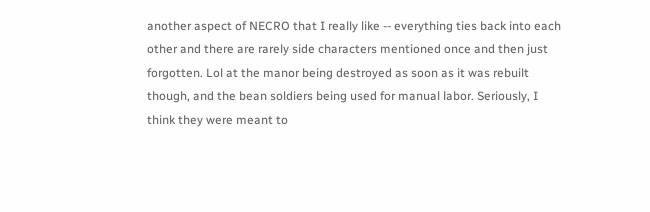another aspect of NECRO that I really like -- everything ties back into each other and there are rarely side characters mentioned once and then just forgotten. Lol at the manor being destroyed as soon as it was rebuilt though, and the bean soldiers being used for manual labor. Seriously, I think they were meant to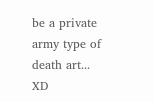be a private army type of death art... XD